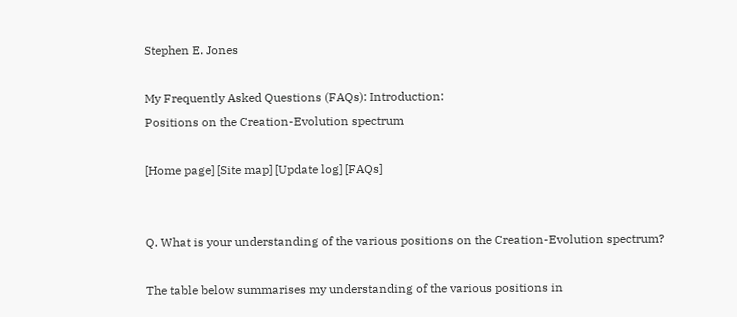Stephen E. Jones

My Frequently Asked Questions (FAQs): Introduction:
Positions on the Creation-Evolution spectrum

[Home page] [Site map] [Update log] [FAQs]


Q. What is your understanding of the various positions on the Creation-Evolution spectrum?

The table below summarises my understanding of the various positions in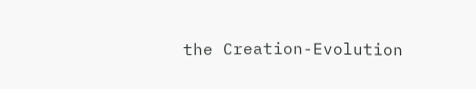the Creation-Evolution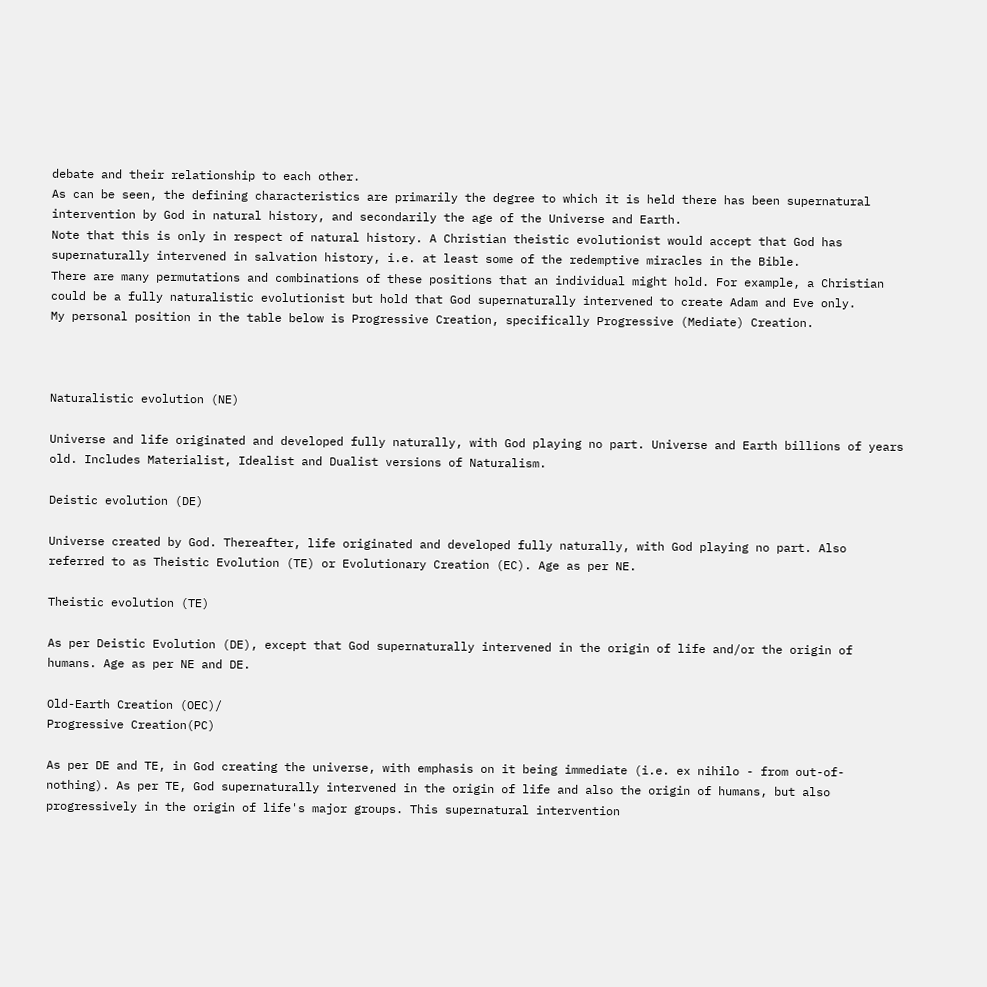debate and their relationship to each other.
As can be seen, the defining characteristics are primarily the degree to which it is held there has been supernatural intervention by God in natural history, and secondarily the age of the Universe and Earth.
Note that this is only in respect of natural history. A Christian theistic evolutionist would accept that God has supernaturally intervened in salvation history, i.e. at least some of the redemptive miracles in the Bible.
There are many permutations and combinations of these positions that an individual might hold. For example, a Christian could be a fully naturalistic evolutionist but hold that God supernaturally intervened to create Adam and Eve only.
My personal position in the table below is Progressive Creation, specifically Progressive (Mediate) Creation.



Naturalistic evolution (NE)

Universe and life originated and developed fully naturally, with God playing no part. Universe and Earth billions of years old. Includes Materialist, Idealist and Dualist versions of Naturalism.

Deistic evolution (DE)

Universe created by God. Thereafter, life originated and developed fully naturally, with God playing no part. Also referred to as Theistic Evolution (TE) or Evolutionary Creation (EC). Age as per NE.

Theistic evolution (TE)

As per Deistic Evolution (DE), except that God supernaturally intervened in the origin of life and/or the origin of humans. Age as per NE and DE.

Old-Earth Creation (OEC)/
Progressive Creation(PC)

As per DE and TE, in God creating the universe, with emphasis on it being immediate (i.e. ex nihilo - from out-of-nothing). As per TE, God supernaturally intervened in the origin of life and also the origin of humans, but also progressively in the origin of life's major groups. This supernatural intervention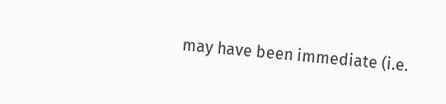may have been immediate (i.e.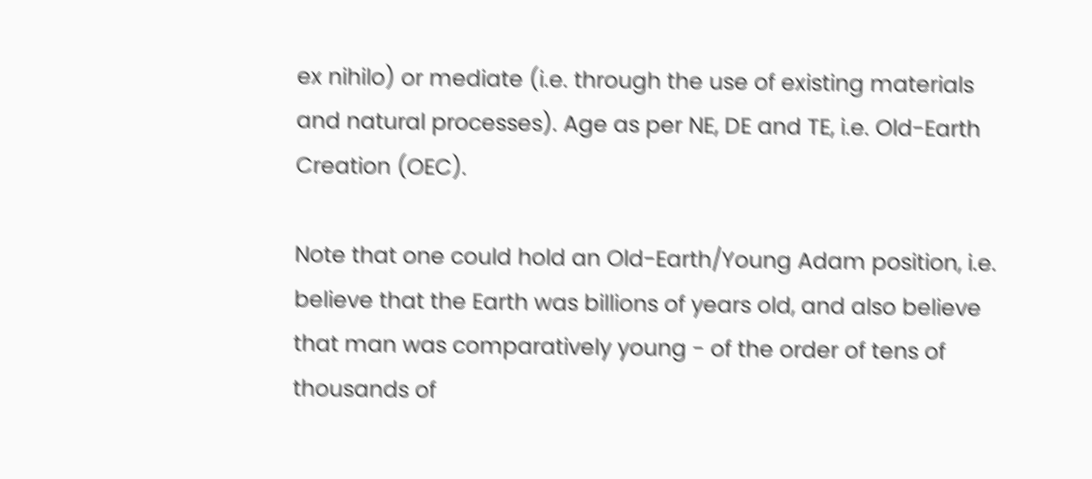ex nihilo) or mediate (i.e. through the use of existing materials and natural processes). Age as per NE, DE and TE, i.e. Old-Earth Creation (OEC).

Note that one could hold an Old-Earth/Young Adam position, i.e. believe that the Earth was billions of years old, and also believe that man was comparatively young - of the order of tens of thousands of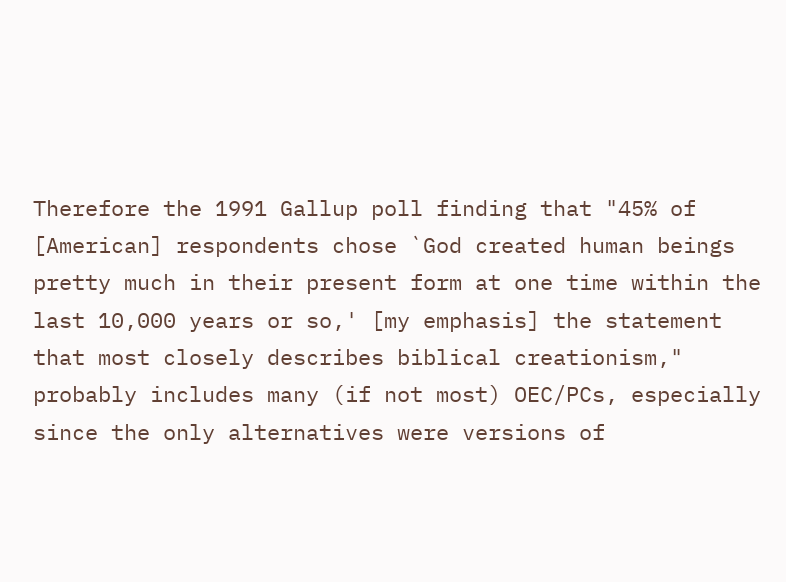Therefore the 1991 Gallup poll finding that "45% of [American] respondents chose `God created human beings pretty much in their present form at one time within the last 10,000 years or so,' [my emphasis] the statement that most closely describes biblical creationism," probably includes many (if not most) OEC/PCs, especially since the only alternatives were versions of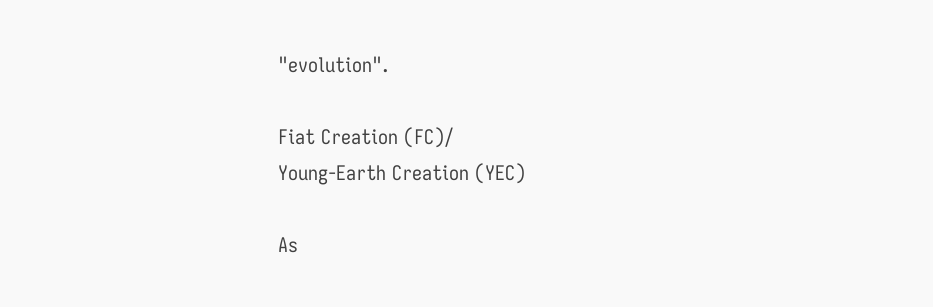"evolution".

Fiat Creation (FC)/
Young-Earth Creation (YEC)

As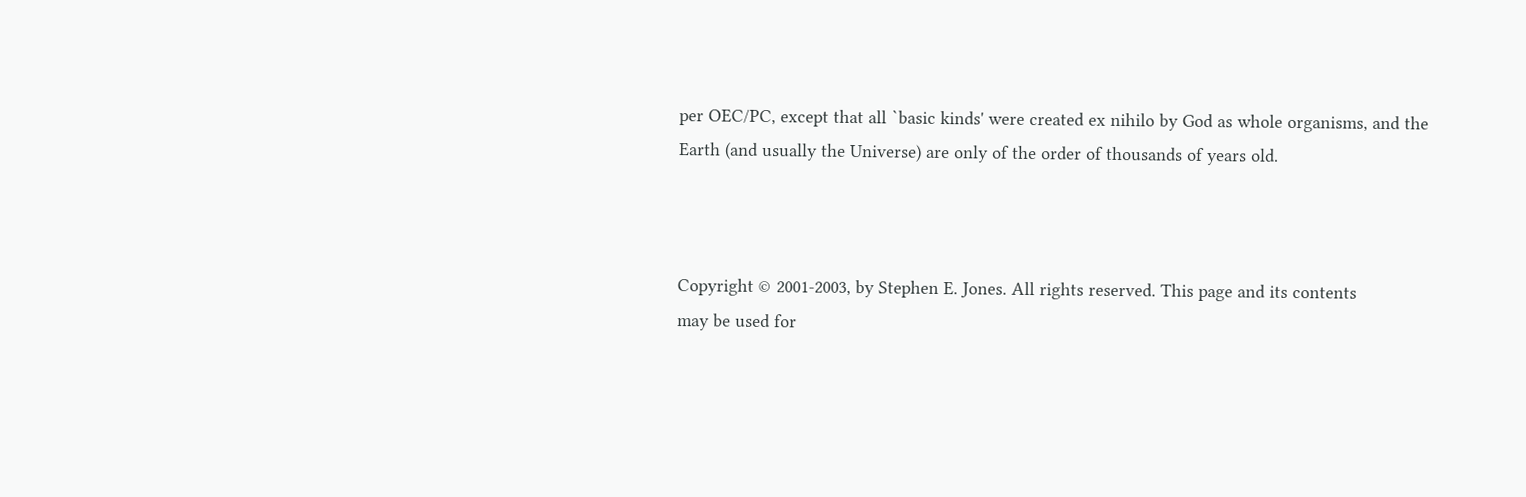per OEC/PC, except that all `basic kinds' were created ex nihilo by God as whole organisms, and the Earth (and usually the Universe) are only of the order of thousands of years old.



Copyright © 2001-2003, by Stephen E. Jones. All rights reserved. This page and its contents
may be used for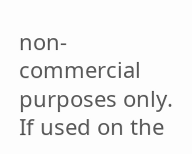non-commercial purposes only.
If used on the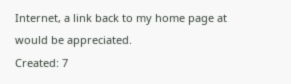Internet, a link back to my home page at would be appreciated.
Created: 7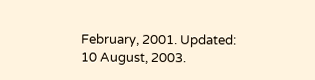February, 2001. Updated: 10 August, 2003.